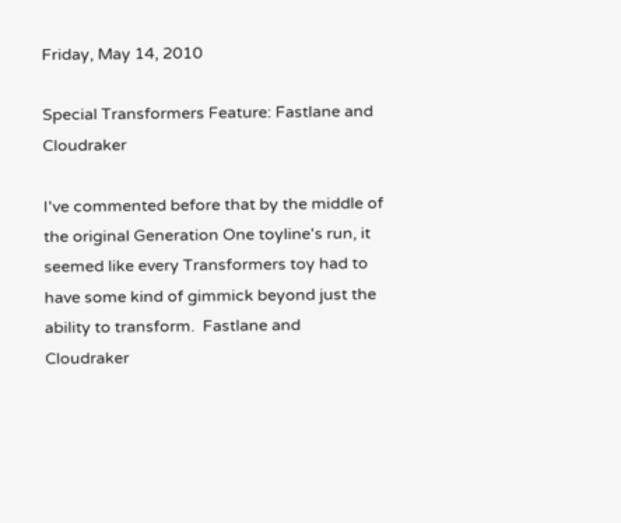Friday, May 14, 2010

Special Transformers Feature: Fastlane and Cloudraker

I've commented before that by the middle of the original Generation One toyline's run, it seemed like every Transformers toy had to have some kind of gimmick beyond just the ability to transform.  Fastlane and Cloudraker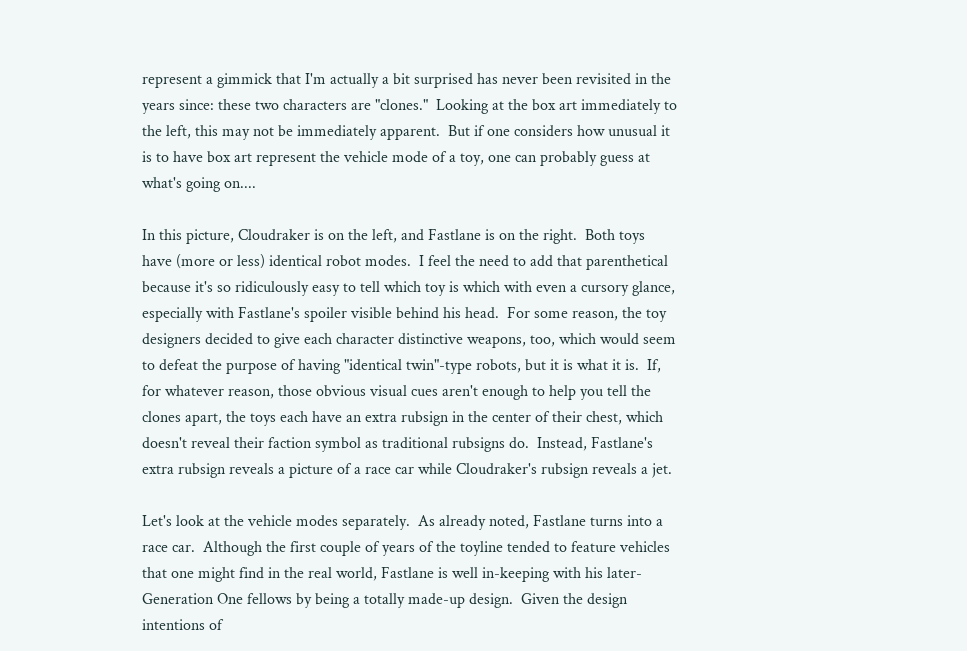represent a gimmick that I'm actually a bit surprised has never been revisited in the years since: these two characters are "clones."  Looking at the box art immediately to the left, this may not be immediately apparent.  But if one considers how unusual it is to have box art represent the vehicle mode of a toy, one can probably guess at what's going on....

In this picture, Cloudraker is on the left, and Fastlane is on the right.  Both toys have (more or less) identical robot modes.  I feel the need to add that parenthetical because it's so ridiculously easy to tell which toy is which with even a cursory glance, especially with Fastlane's spoiler visible behind his head.  For some reason, the toy designers decided to give each character distinctive weapons, too, which would seem to defeat the purpose of having "identical twin"-type robots, but it is what it is.  If, for whatever reason, those obvious visual cues aren't enough to help you tell the clones apart, the toys each have an extra rubsign in the center of their chest, which doesn't reveal their faction symbol as traditional rubsigns do.  Instead, Fastlane's extra rubsign reveals a picture of a race car while Cloudraker's rubsign reveals a jet.

Let's look at the vehicle modes separately.  As already noted, Fastlane turns into a race car.  Although the first couple of years of the toyline tended to feature vehicles that one might find in the real world, Fastlane is well in-keeping with his later-Generation One fellows by being a totally made-up design.  Given the design intentions of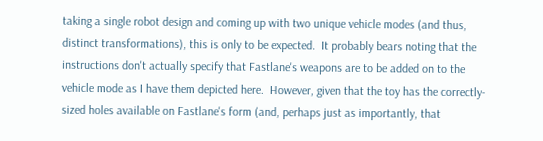taking a single robot design and coming up with two unique vehicle modes (and thus, distinct transformations), this is only to be expected.  It probably bears noting that the instructions don't actually specify that Fastlane's weapons are to be added on to the vehicle mode as I have them depicted here.  However, given that the toy has the correctly-sized holes available on Fastlane's form (and, perhaps just as importantly, that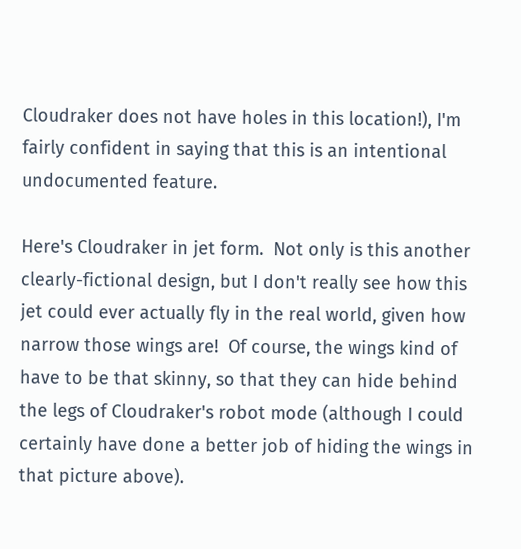Cloudraker does not have holes in this location!), I'm fairly confident in saying that this is an intentional undocumented feature.

Here's Cloudraker in jet form.  Not only is this another clearly-fictional design, but I don't really see how this jet could ever actually fly in the real world, given how narrow those wings are!  Of course, the wings kind of have to be that skinny, so that they can hide behind the legs of Cloudraker's robot mode (although I could certainly have done a better job of hiding the wings in that picture above).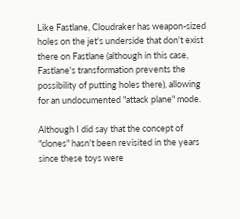Like Fastlane, Cloudraker has weapon-sized holes on the jet's underside that don't exist there on Fastlane (although in this case, Fastlane's transformation prevents the possibility of putting holes there), allowing for an undocumented "attack plane" mode.

Although I did say that the concept of "clones" hasn't been revisited in the years since these toys were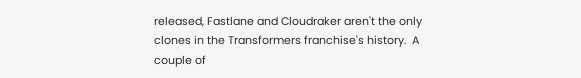released, Fastlane and Cloudraker aren't the only clones in the Transformers franchise's history.  A couple of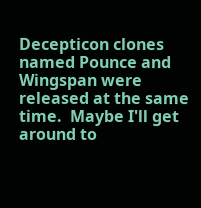Decepticon clones named Pounce and Wingspan were released at the same time.  Maybe I'll get around to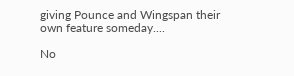giving Pounce and Wingspan their own feature someday....

No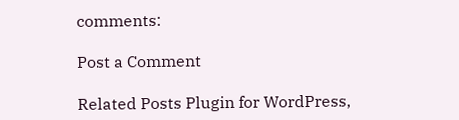comments:

Post a Comment

Related Posts Plugin for WordPress,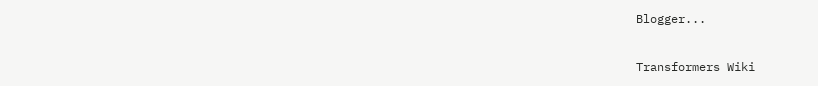Blogger...

Transformers Wiki